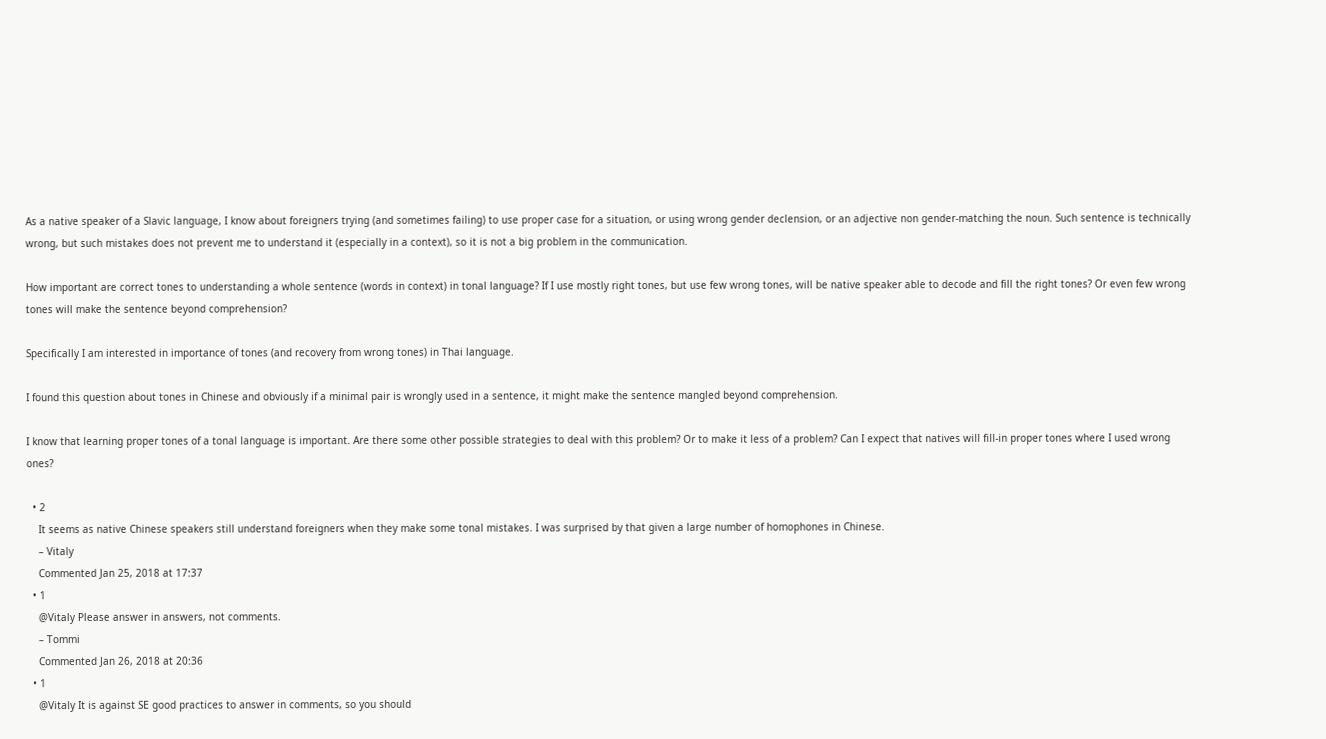As a native speaker of a Slavic language, I know about foreigners trying (and sometimes failing) to use proper case for a situation, or using wrong gender declension, or an adjective non gender-matching the noun. Such sentence is technically wrong, but such mistakes does not prevent me to understand it (especially in a context), so it is not a big problem in the communication.

How important are correct tones to understanding a whole sentence (words in context) in tonal language? If I use mostly right tones, but use few wrong tones, will be native speaker able to decode and fill the right tones? Or even few wrong tones will make the sentence beyond comprehension?

Specifically I am interested in importance of tones (and recovery from wrong tones) in Thai language.

I found this question about tones in Chinese and obviously if a minimal pair is wrongly used in a sentence, it might make the sentence mangled beyond comprehension.

I know that learning proper tones of a tonal language is important. Are there some other possible strategies to deal with this problem? Or to make it less of a problem? Can I expect that natives will fill-in proper tones where I used wrong ones?

  • 2
    It seems as native Chinese speakers still understand foreigners when they make some tonal mistakes. I was surprised by that given a large number of homophones in Chinese.
    – Vitaly
    Commented Jan 25, 2018 at 17:37
  • 1
    @Vitaly Please answer in answers, not comments.
    – Tommi
    Commented Jan 26, 2018 at 20:36
  • 1
    @Vitaly It is against SE good practices to answer in comments, so you should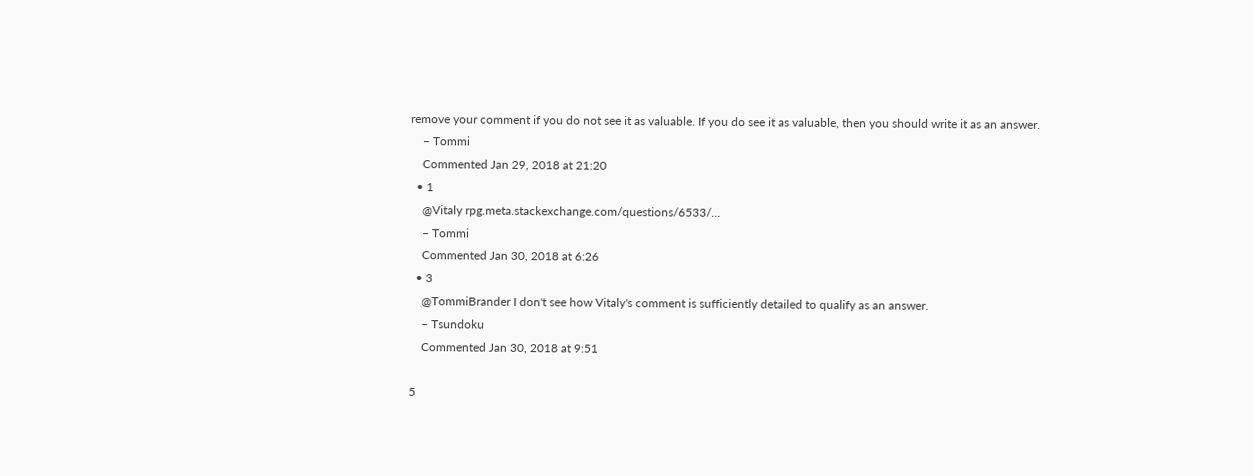remove your comment if you do not see it as valuable. If you do see it as valuable, then you should write it as an answer.
    – Tommi
    Commented Jan 29, 2018 at 21:20
  • 1
    @Vitaly rpg.meta.stackexchange.com/questions/6533/…
    – Tommi
    Commented Jan 30, 2018 at 6:26
  • 3
    @TommiBrander I don't see how Vitaly's comment is sufficiently detailed to qualify as an answer.
    – Tsundoku
    Commented Jan 30, 2018 at 9:51

5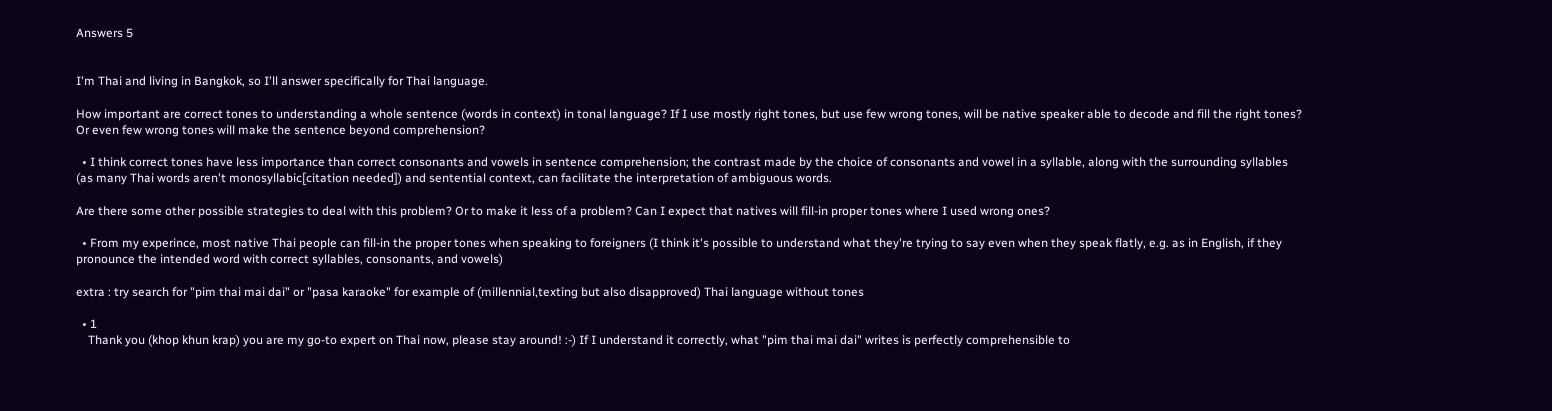Answers 5


I'm Thai and living in Bangkok, so I'll answer specifically for Thai language.

How important are correct tones to understanding a whole sentence (words in context) in tonal language? If I use mostly right tones, but use few wrong tones, will be native speaker able to decode and fill the right tones? Or even few wrong tones will make the sentence beyond comprehension?

  • I think correct tones have less importance than correct consonants and vowels in sentence comprehension; the contrast made by the choice of consonants and vowel in a syllable, along with the surrounding syllables (as many Thai words aren't monosyllabic[citation needed]) and sentential context, can facilitate the interpretation of ambiguous words.

Are there some other possible strategies to deal with this problem? Or to make it less of a problem? Can I expect that natives will fill-in proper tones where I used wrong ones?

  • From my experince, most native Thai people can fill-in the proper tones when speaking to foreigners (I think it's possible to understand what they're trying to say even when they speak flatly, e.g. as in English, if they pronounce the intended word with correct syllables, consonants, and vowels)

extra : try search for "pim thai mai dai" or "pasa karaoke" for example of (millennial,texting but also disapproved) Thai language without tones

  • 1
    Thank you (khop khun krap) you are my go-to expert on Thai now, please stay around! :-) If I understand it correctly, what "pim thai mai dai" writes is perfectly comprehensible to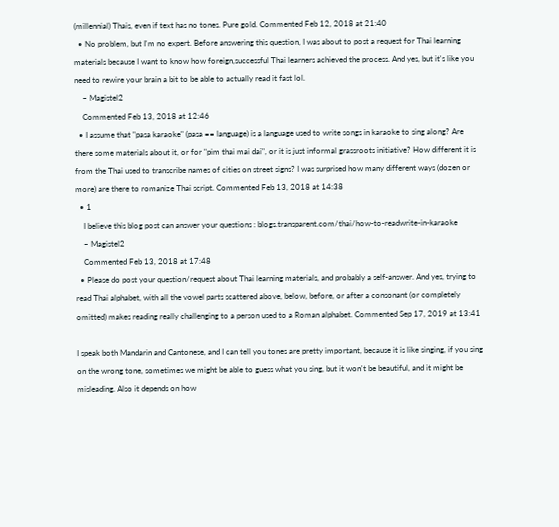(millennial) Thais, even if text has no tones. Pure gold. Commented Feb 12, 2018 at 21:40
  • No problem, but I'm no expert. Before answering this question, I was about to post a request for Thai learning materials because I want to know how foreign,successful Thai learners achieved the process. And yes, but it's like you need to rewire your brain a bit to be able to actually read it fast lol.
    – Magistel2
    Commented Feb 13, 2018 at 12:46
  • I assume that "pasa karaoke" (pasa == language) is a language used to write songs in karaoke to sing along? Are there some materials about it, or for "pim thai mai dai", or it is just informal grassroots initiative? How different it is from the Thai used to transcribe names of cities on street signs? I was surprised how many different ways (dozen or more) are there to romanize Thai script. Commented Feb 13, 2018 at 14:38
  • 1
    I believe this blog post can answer your questions : blogs.transparent.com/thai/how-to-readwrite-in-karaoke
    – Magistel2
    Commented Feb 13, 2018 at 17:48
  • Please do post your question/request about Thai learning materials, and probably a self-answer. And yes, trying to read Thai alphabet, with all the vowel parts scattered above, below, before, or after a consonant (or completely omitted) makes reading really challenging to a person used to a Roman alphabet. Commented Sep 17, 2019 at 13:41

I speak both Mandarin and Cantonese, and I can tell you tones are pretty important, because it is like singing, if you sing on the wrong tone, sometimes we might be able to guess what you sing, but it won't be beautiful, and it might be misleading. Also it depends on how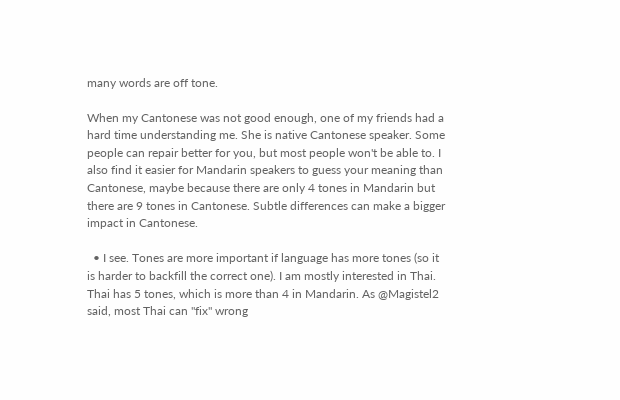many words are off tone.

When my Cantonese was not good enough, one of my friends had a hard time understanding me. She is native Cantonese speaker. Some people can repair better for you, but most people won't be able to. I also find it easier for Mandarin speakers to guess your meaning than Cantonese, maybe because there are only 4 tones in Mandarin but there are 9 tones in Cantonese. Subtle differences can make a bigger impact in Cantonese.

  • I see. Tones are more important if language has more tones (so it is harder to backfill the correct one). I am mostly interested in Thai. Thai has 5 tones, which is more than 4 in Mandarin. As @Magistel2 said, most Thai can "fix" wrong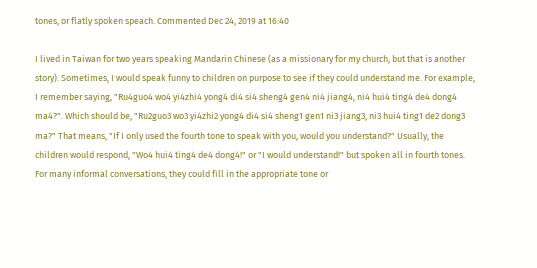tones, or flatly spoken speach. Commented Dec 24, 2019 at 16:40

I lived in Taiwan for two years speaking Mandarin Chinese (as a missionary for my church, but that is another story). Sometimes, I would speak funny to children on purpose to see if they could understand me. For example, I remember saying, "Ru4guo4 wo4 yi4zhi4 yong4 di4 si4 sheng4 gen4 ni4 jiang4, ni4 hui4 ting4 de4 dong4 ma4?". Which should be, "Ru2guo3 wo3 yi4zhi2 yong4 di4 si4 sheng1 gen1 ni3 jiang3, ni3 hui4 ting1 de2 dong3 ma?" That means, "If I only used the fourth tone to speak with you, would you understand?" Usually, the children would respond, "Wo4 hui4 ting4 de4 dong4!" or "I would understand!" but spoken all in fourth tones. For many informal conversations, they could fill in the appropriate tone or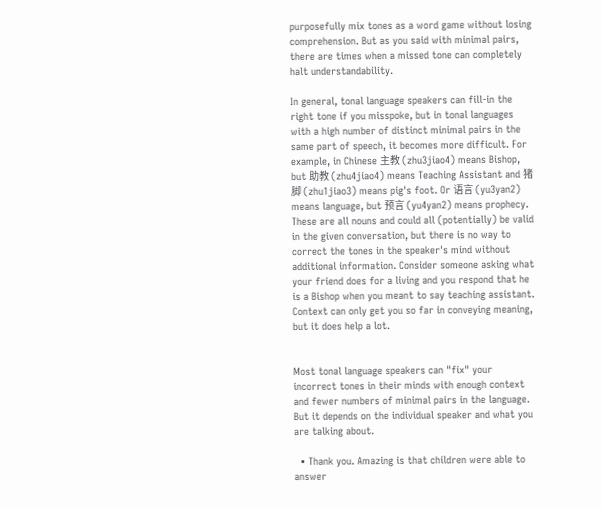purposefully mix tones as a word game without losing comprehension. But as you said with minimal pairs, there are times when a missed tone can completely halt understandability.

In general, tonal language speakers can fill-in the right tone if you misspoke, but in tonal languages with a high number of distinct minimal pairs in the same part of speech, it becomes more difficult. For example, in Chinese 主教 (zhu3jiao4) means Bishop, but 助教 (zhu4jiao4) means Teaching Assistant and 猪脚 (zhu1jiao3) means pig's foot. Or 语言 (yu3yan2) means language, but 预言 (yu4yan2) means prophecy. These are all nouns and could all (potentially) be valid in the given conversation, but there is no way to correct the tones in the speaker's mind without additional information. Consider someone asking what your friend does for a living and you respond that he is a Bishop when you meant to say teaching assistant. Context can only get you so far in conveying meaning, but it does help a lot.


Most tonal language speakers can "fix" your incorrect tones in their minds with enough context and fewer numbers of minimal pairs in the language. But it depends on the individual speaker and what you are talking about.

  • Thank you. Amazing is that children were able to answer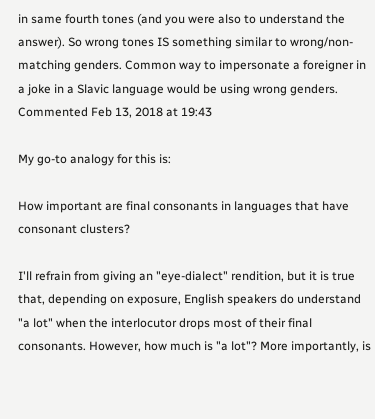in same fourth tones (and you were also to understand the answer). So wrong tones IS something similar to wrong/non-matching genders. Common way to impersonate a foreigner in a joke in a Slavic language would be using wrong genders. Commented Feb 13, 2018 at 19:43

My go-to analogy for this is:

How important are final consonants in languages that have consonant clusters?

I'll refrain from giving an "eye-dialect" rendition, but it is true that, depending on exposure, English speakers do understand "a lot" when the interlocutor drops most of their final consonants. However, how much is "a lot"? More importantly, is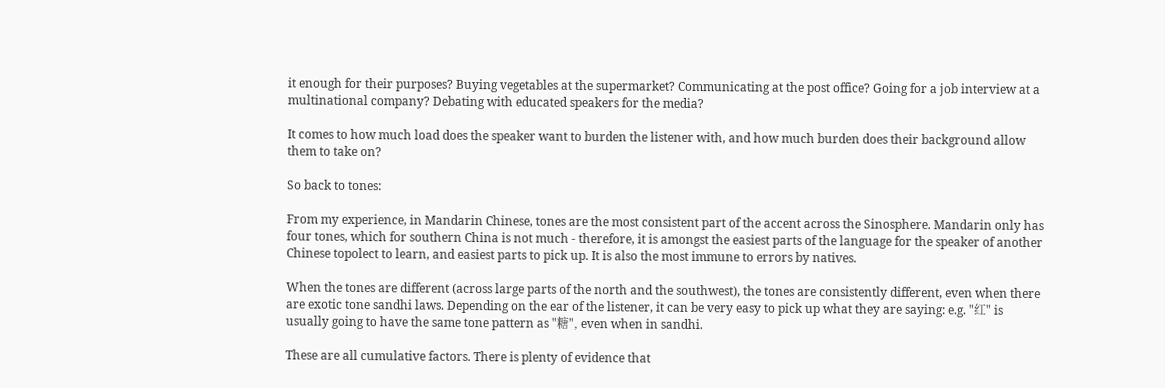it enough for their purposes? Buying vegetables at the supermarket? Communicating at the post office? Going for a job interview at a multinational company? Debating with educated speakers for the media?

It comes to how much load does the speaker want to burden the listener with, and how much burden does their background allow them to take on?

So back to tones:

From my experience, in Mandarin Chinese, tones are the most consistent part of the accent across the Sinosphere. Mandarin only has four tones, which for southern China is not much - therefore, it is amongst the easiest parts of the language for the speaker of another Chinese topolect to learn, and easiest parts to pick up. It is also the most immune to errors by natives.

When the tones are different (across large parts of the north and the southwest), the tones are consistently different, even when there are exotic tone sandhi laws. Depending on the ear of the listener, it can be very easy to pick up what they are saying: e.g. "红" is usually going to have the same tone pattern as "糖", even when in sandhi.

These are all cumulative factors. There is plenty of evidence that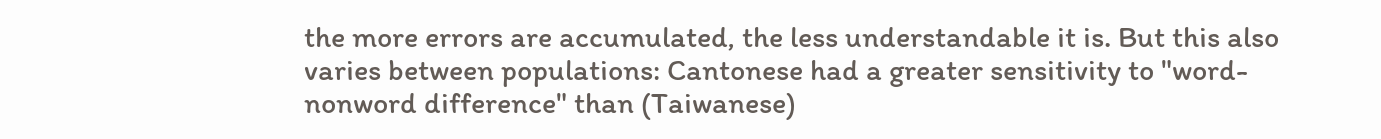the more errors are accumulated, the less understandable it is. But this also varies between populations: Cantonese had a greater sensitivity to "word-nonword difference" than (Taiwanese)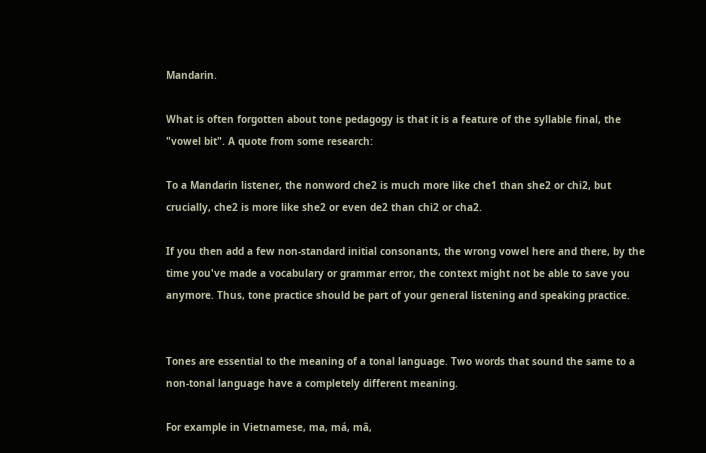Mandarin.

What is often forgotten about tone pedagogy is that it is a feature of the syllable final, the "vowel bit". A quote from some research:

To a Mandarin listener, the nonword che2 is much more like che1 than she2 or chi2, but crucially, che2 is more like she2 or even de2 than chi2 or cha2.

If you then add a few non-standard initial consonants, the wrong vowel here and there, by the time you've made a vocabulary or grammar error, the context might not be able to save you anymore. Thus, tone practice should be part of your general listening and speaking practice.


Tones are essential to the meaning of a tonal language. Two words that sound the same to a non-tonal language have a completely different meaning.

For example in Vietnamese, ma, má, mâ,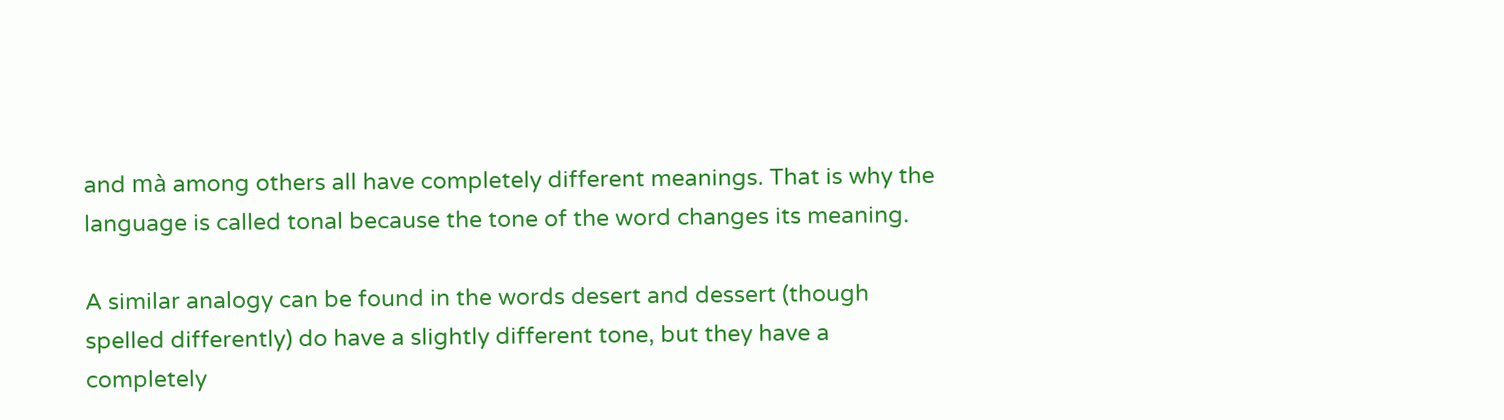and mà among others all have completely different meanings. That is why the language is called tonal because the tone of the word changes its meaning.

A similar analogy can be found in the words desert and dessert (though spelled differently) do have a slightly different tone, but they have a completely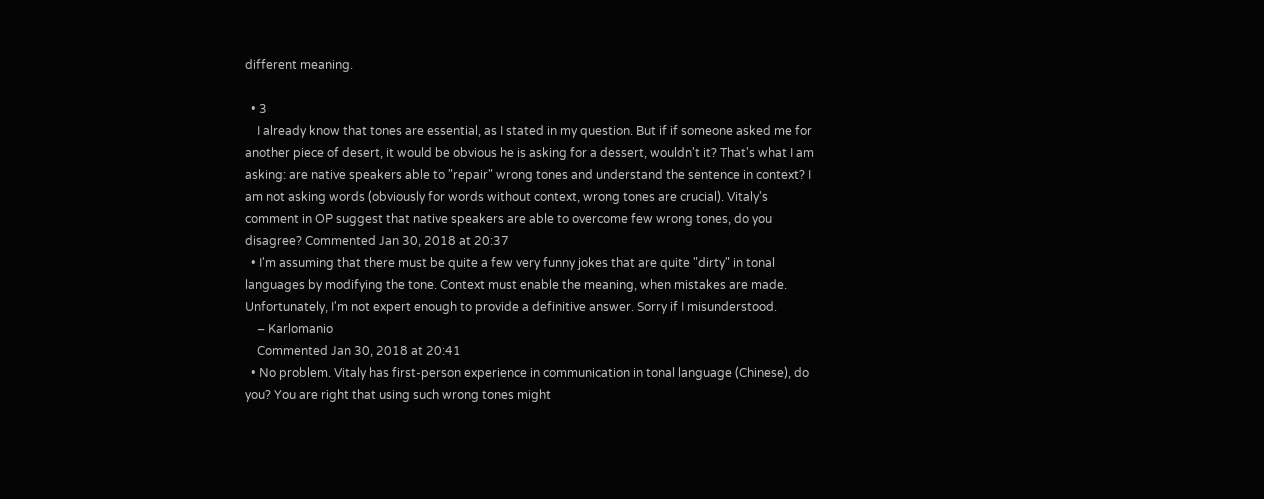different meaning.

  • 3
    I already know that tones are essential, as I stated in my question. But if if someone asked me for another piece of desert, it would be obvious he is asking for a dessert, wouldn't it? That's what I am asking: are native speakers able to "repair" wrong tones and understand the sentence in context? I am not asking words (obviously for words without context, wrong tones are crucial). Vitaly's comment in OP suggest that native speakers are able to overcome few wrong tones, do you disagree? Commented Jan 30, 2018 at 20:37
  • I'm assuming that there must be quite a few very funny jokes that are quite "dirty" in tonal languages by modifying the tone. Context must enable the meaning, when mistakes are made. Unfortunately, I'm not expert enough to provide a definitive answer. Sorry if I misunderstood.
    – Karlomanio
    Commented Jan 30, 2018 at 20:41
  • No problem. Vitaly has first-person experience in communication in tonal language (Chinese), do you? You are right that using such wrong tones might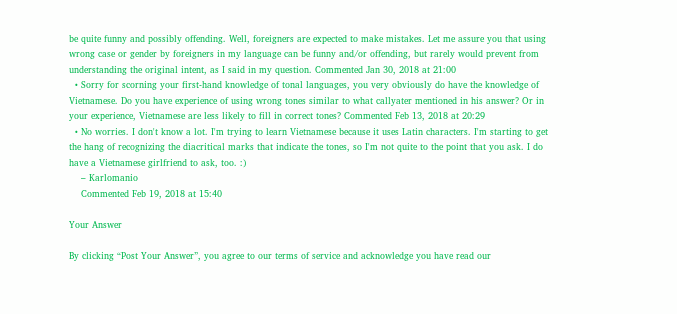be quite funny and possibly offending. Well, foreigners are expected to make mistakes. Let me assure you that using wrong case or gender by foreigners in my language can be funny and/or offending, but rarely would prevent from understanding the original intent, as I said in my question. Commented Jan 30, 2018 at 21:00
  • Sorry for scorning your first-hand knowledge of tonal languages, you very obviously do have the knowledge of Vietnamese. Do you have experience of using wrong tones similar to what callyater mentioned in his answer? Or in your experience, Vietnamese are less likely to fill in correct tones? Commented Feb 13, 2018 at 20:29
  • No worries. I don't know a lot. I'm trying to learn Vietnamese because it uses Latin characters. I'm starting to get the hang of recognizing the diacritical marks that indicate the tones, so I'm not quite to the point that you ask. I do have a Vietnamese girlfriend to ask, too. :)
    – Karlomanio
    Commented Feb 19, 2018 at 15:40

Your Answer

By clicking “Post Your Answer”, you agree to our terms of service and acknowledge you have read our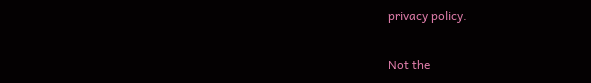privacy policy.

Not the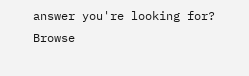answer you're looking for? Browse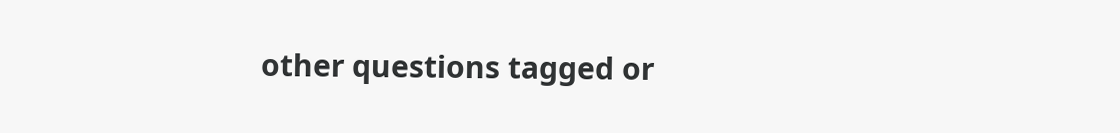other questions tagged or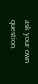ask your own question.